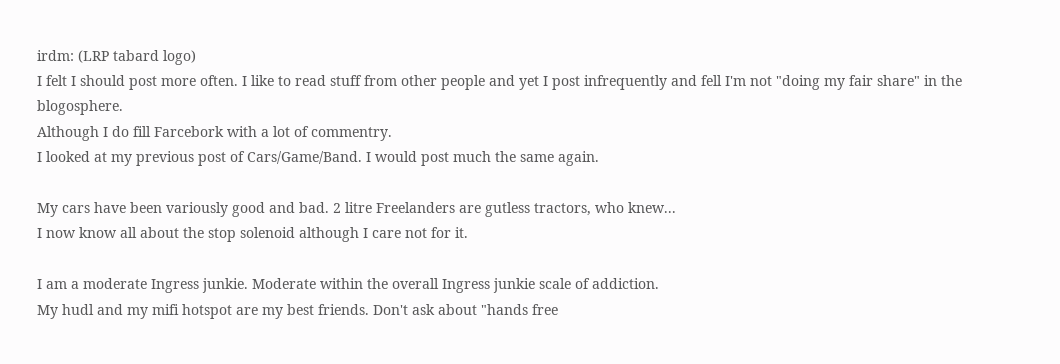irdm: (LRP tabard logo)
I felt I should post more often. I like to read stuff from other people and yet I post infrequently and fell I'm not "doing my fair share" in the blogosphere.
Although I do fill Farcebork with a lot of commentry.
I looked at my previous post of Cars/Game/Band. I would post much the same again.

My cars have been variously good and bad. 2 litre Freelanders are gutless tractors, who knew...
I now know all about the stop solenoid although I care not for it.

I am a moderate Ingress junkie. Moderate within the overall Ingress junkie scale of addiction.
My hudl and my mifi hotspot are my best friends. Don't ask about "hands free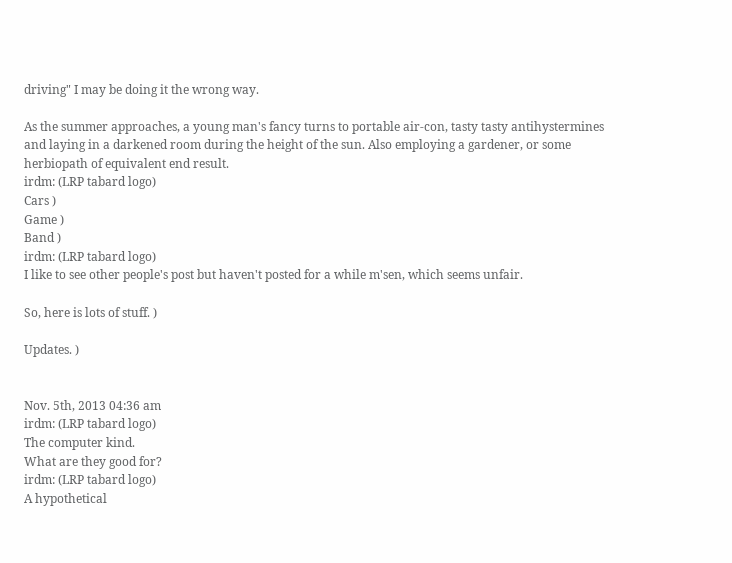driving" I may be doing it the wrong way.

As the summer approaches, a young man's fancy turns to portable air-con, tasty tasty antihystermines and laying in a darkened room during the height of the sun. Also employing a gardener, or some herbiopath of equivalent end result.
irdm: (LRP tabard logo)
Cars )
Game )
Band )
irdm: (LRP tabard logo)
I like to see other people's post but haven't posted for a while m'sen, which seems unfair.

So, here is lots of stuff. )

Updates. )


Nov. 5th, 2013 04:36 am
irdm: (LRP tabard logo)
The computer kind.
What are they good for?
irdm: (LRP tabard logo)
A hypothetical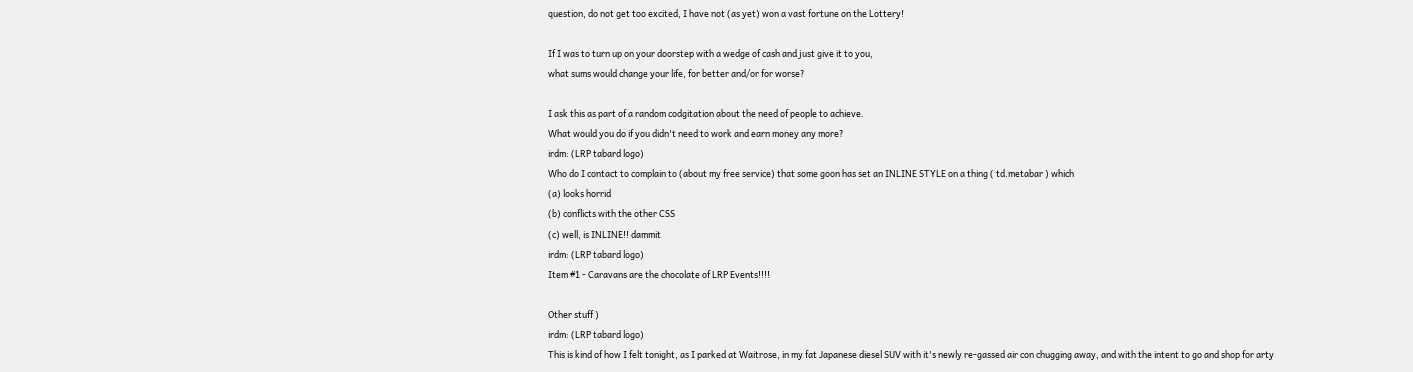question, do not get too excited, I have not (as yet) won a vast fortune on the Lottery!

If I was to turn up on your doorstep with a wedge of cash and just give it to you,
what sums would change your life, for better and/or for worse?

I ask this as part of a random codgitation about the need of people to achieve.
What would you do if you didn't need to work and earn money any more?
irdm: (LRP tabard logo)
Who do I contact to complain to (about my free service) that some goon has set an INLINE STYLE on a thing ( td.metabar ) which
(a) looks horrid
(b) conflicts with the other CSS
(c) well, is INLINE!! dammit
irdm: (LRP tabard logo)
Item #1 - Caravans are the chocolate of LRP Events!!!!

Other stuff )
irdm: (LRP tabard logo)
This is kind of how I felt tonight, as I parked at Waitrose, in my fat Japanese diesel SUV with it's newly re-gassed air con chugging away, and with the intent to go and shop for arty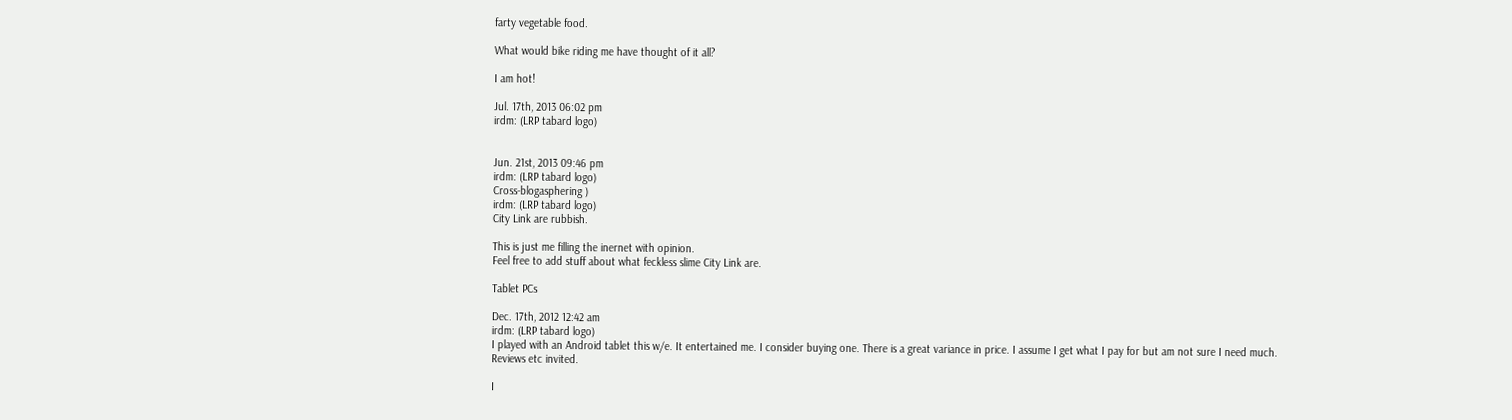farty vegetable food.

What would bike riding me have thought of it all?

I am hot!

Jul. 17th, 2013 06:02 pm
irdm: (LRP tabard logo)


Jun. 21st, 2013 09:46 pm
irdm: (LRP tabard logo)
Cross-blogasphering )
irdm: (LRP tabard logo)
City Link are rubbish.

This is just me filling the inernet with opinion.
Feel free to add stuff about what feckless slime City Link are.

Tablet PCs

Dec. 17th, 2012 12:42 am
irdm: (LRP tabard logo)
I played with an Android tablet this w/e. It entertained me. I consider buying one. There is a great variance in price. I assume I get what I pay for but am not sure I need much.
Reviews etc invited.

I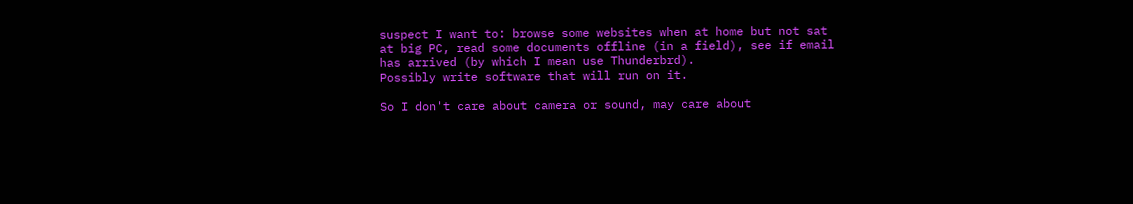suspect I want to: browse some websites when at home but not sat at big PC, read some documents offline (in a field), see if email has arrived (by which I mean use Thunderbrd).
Possibly write software that will run on it.

So I don't care about camera or sound, may care about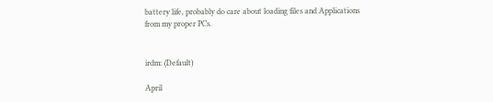battery life, probably do care about loading files and Applications from my proper PCs.


irdm: (Default)

April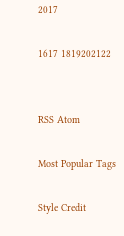2017

1617 1819202122


RSS Atom

Most Popular Tags

Style Credit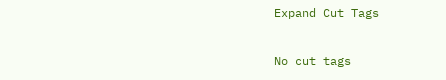Expand Cut Tags

No cut tags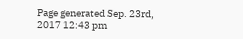Page generated Sep. 23rd, 2017 12:43 pm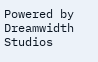Powered by Dreamwidth Studios